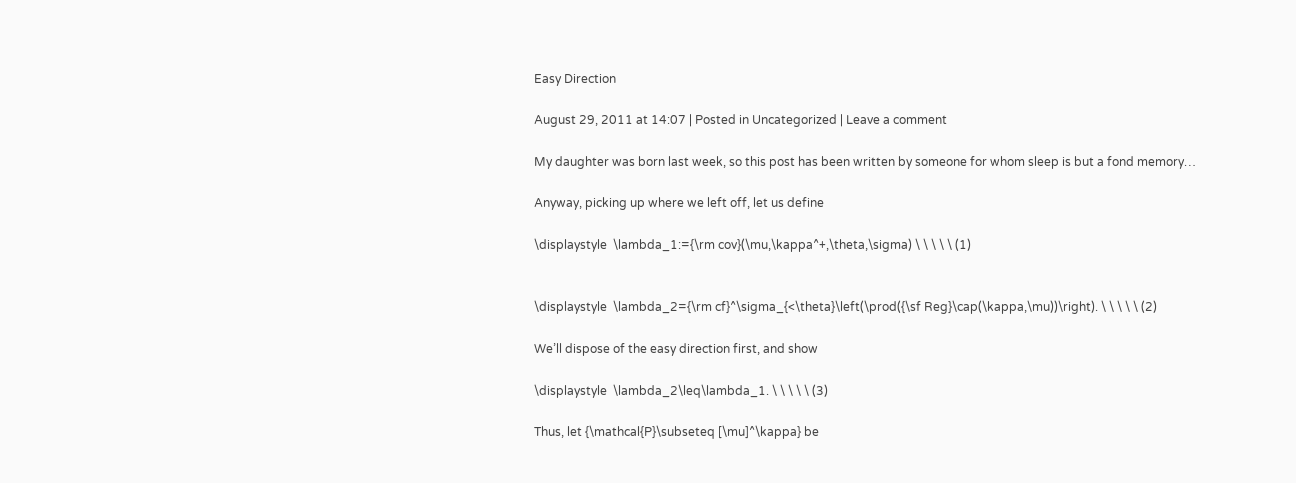Easy Direction

August 29, 2011 at 14:07 | Posted in Uncategorized | Leave a comment

My daughter was born last week, so this post has been written by someone for whom sleep is but a fond memory…

Anyway, picking up where we left off, let us define

\displaystyle  \lambda_1:={\rm cov}(\mu,\kappa^+,\theta,\sigma) \ \ \ \ \ (1)


\displaystyle  \lambda_2={\rm cf}^\sigma_{<\theta}\left(\prod({\sf Reg}\cap(\kappa,\mu))\right). \ \ \ \ \ (2)

We’ll dispose of the easy direction first, and show

\displaystyle  \lambda_2\leq\lambda_1. \ \ \ \ \ (3)

Thus, let {\mathcal{P}\subseteq [\mu]^\kappa} be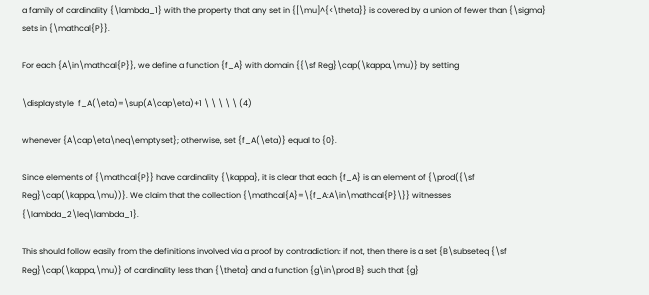a family of cardinality {\lambda_1} with the property that any set in {[\mu]^{<\theta}} is covered by a union of fewer than {\sigma} sets in {\mathcal{P}}.

For each {A\in\mathcal{P}}, we define a function {f_A} with domain {{\sf Reg}\cap(\kappa,\mu)} by setting

\displaystyle  f_A(\eta)=\sup(A\cap\eta)+1 \ \ \ \ \ (4)

whenever {A\cap\eta\neq\emptyset}; otherwise, set {f_A(\eta)} equal to {0}.

Since elements of {\mathcal{P}} have cardinality {\kappa}, it is clear that each {f_A} is an element of {\prod({\sf Reg}\cap(\kappa,\mu))}. We claim that the collection {\mathcal{A}=\{f_A:A\in\mathcal{P}\}} witnesses {\lambda_2\leq\lambda_1}.

This should follow easily from the definitions involved via a proof by contradiction: if not, then there is a set {B\subseteq {\sf Reg}\cap(\kappa,\mu)} of cardinality less than {\theta} and a function {g\in\prod B} such that {g}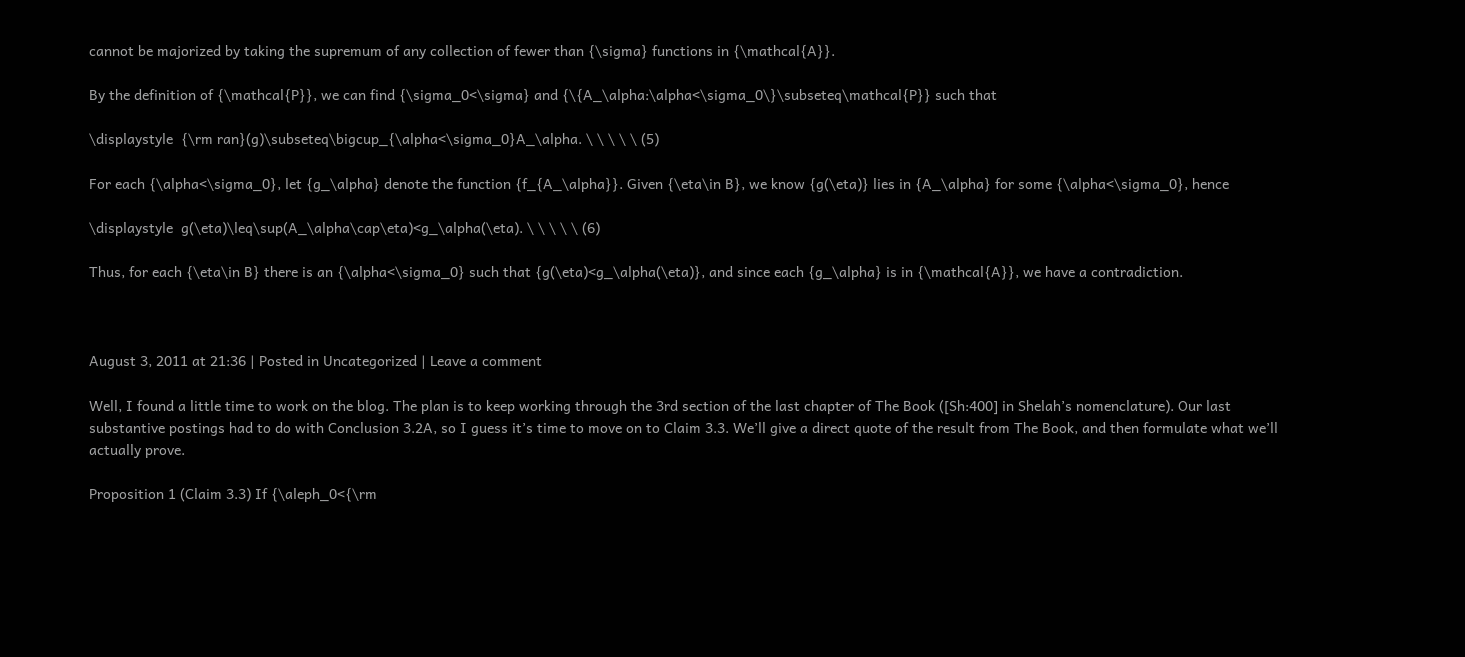cannot be majorized by taking the supremum of any collection of fewer than {\sigma} functions in {\mathcal{A}}.

By the definition of {\mathcal{P}}, we can find {\sigma_0<\sigma} and {\{A_\alpha:\alpha<\sigma_0\}\subseteq\mathcal{P}} such that

\displaystyle  {\rm ran}(g)\subseteq\bigcup_{\alpha<\sigma_0}A_\alpha. \ \ \ \ \ (5)

For each {\alpha<\sigma_0}, let {g_\alpha} denote the function {f_{A_\alpha}}. Given {\eta\in B}, we know {g(\eta)} lies in {A_\alpha} for some {\alpha<\sigma_0}, hence

\displaystyle  g(\eta)\leq\sup(A_\alpha\cap\eta)<g_\alpha(\eta). \ \ \ \ \ (6)

Thus, for each {\eta\in B} there is an {\alpha<\sigma_0} such that {g(\eta)<g_\alpha(\eta)}, and since each {g_\alpha} is in {\mathcal{A}}, we have a contradiction.



August 3, 2011 at 21:36 | Posted in Uncategorized | Leave a comment

Well, I found a little time to work on the blog. The plan is to keep working through the 3rd section of the last chapter of The Book ([Sh:400] in Shelah’s nomenclature). Our last substantive postings had to do with Conclusion 3.2A, so I guess it’s time to move on to Claim 3.3. We’ll give a direct quote of the result from The Book, and then formulate what we’ll actually prove.

Proposition 1 (Claim 3.3) If {\aleph_0<{\rm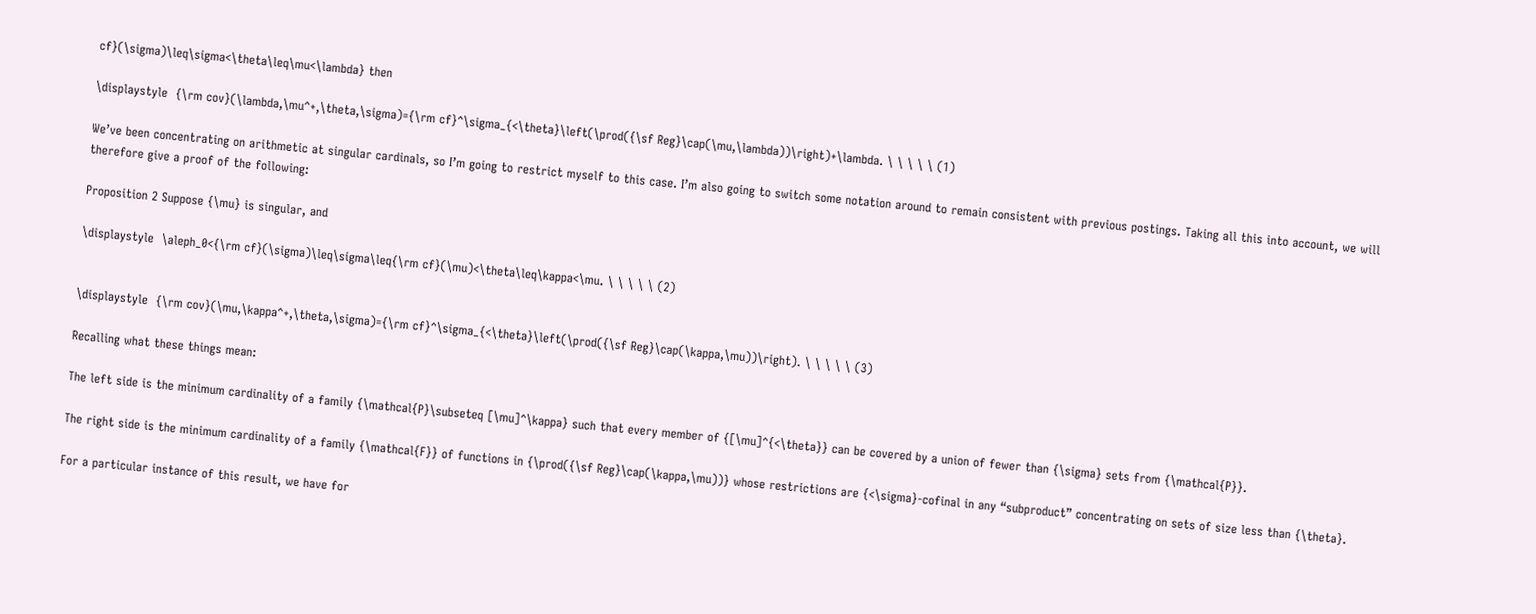cf}(\sigma)\leq\sigma<\theta\leq\mu<\lambda} then

\displaystyle  {\rm cov}(\lambda,\mu^+,\theta,\sigma)={\rm cf}^\sigma_{<\theta}\left(\prod({\sf Reg}\cap(\mu,\lambda))\right)+\lambda. \ \ \ \ \ (1)

We’ve been concentrating on arithmetic at singular cardinals, so I’m going to restrict myself to this case. I’m also going to switch some notation around to remain consistent with previous postings. Taking all this into account, we will therefore give a proof of the following:

Proposition 2 Suppose {\mu} is singular, and

\displaystyle  \aleph_0<{\rm cf}(\sigma)\leq\sigma\leq{\rm cf}(\mu)<\theta\leq\kappa<\mu. \ \ \ \ \ (2)


\displaystyle  {\rm cov}(\mu,\kappa^+,\theta,\sigma)={\rm cf}^\sigma_{<\theta}\left(\prod({\sf Reg}\cap(\kappa,\mu))\right). \ \ \ \ \ (3)

Recalling what these things mean:

The left side is the minimum cardinality of a family {\mathcal{P}\subseteq [\mu]^\kappa} such that every member of {[\mu]^{<\theta}} can be covered by a union of fewer than {\sigma} sets from {\mathcal{P}}.

The right side is the minimum cardinality of a family {\mathcal{F}} of functions in {\prod({\sf Reg}\cap(\kappa,\mu))} whose restrictions are {<\sigma}-cofinal in any “subproduct” concentrating on sets of size less than {\theta}.

For a particular instance of this result, we have for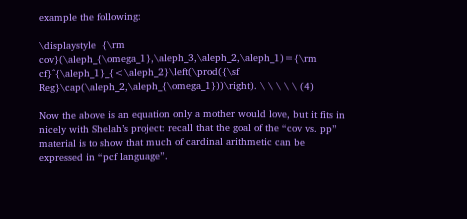example the following:

\displaystyle  {\rm cov}(\aleph_{\omega_1},\aleph_3,\aleph_2,\aleph_1)={\rm cf}^{\aleph_1}_{<\aleph_2}\left(\prod({\sf Reg}\cap(\aleph_2,\aleph_{\omega_1}))\right). \ \ \ \ \ (4)

Now the above is an equation only a mother would love, but it fits in nicely with Shelah’s project: recall that the goal of the “cov vs. pp” material is to show that much of cardinal arithmetic can be expressed in “pcf language”.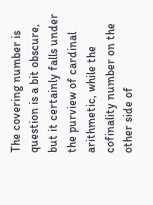The covering number is question is a bit obscure, but it certainly falls under the purview of cardinal arithmetic, while the cofinality number on the other side of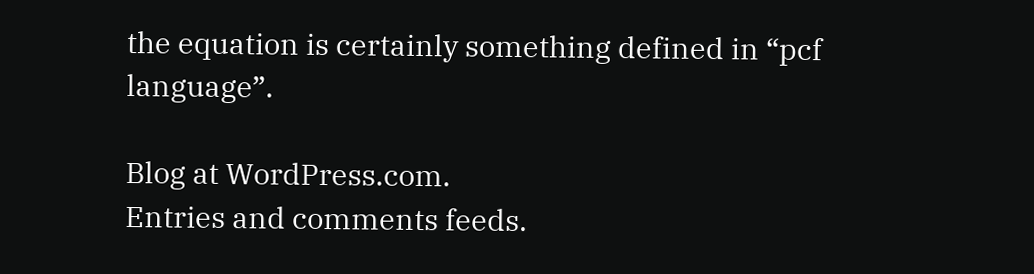the equation is certainly something defined in “pcf language”.

Blog at WordPress.com.
Entries and comments feeds.